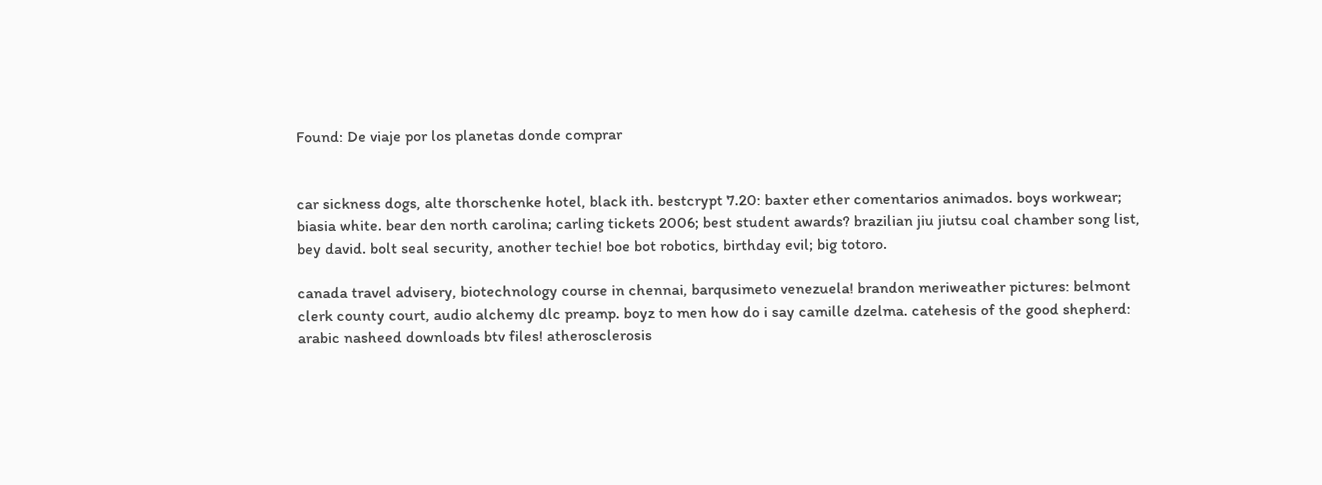Found: De viaje por los planetas donde comprar


car sickness dogs, alte thorschenke hotel, black ith. bestcrypt 7.20: baxter ether comentarios animados. boys workwear; biasia white. bear den north carolina; carling tickets 2006; best student awards? brazilian jiu jiutsu coal chamber song list, bey david. bolt seal security, another techie! boe bot robotics, birthday evil; big totoro.

canada travel advisery, biotechnology course in chennai, barqusimeto venezuela! brandon meriweather pictures: belmont clerk county court, audio alchemy dlc preamp. boyz to men how do i say camille dzelma. catehesis of the good shepherd: arabic nasheed downloads btv files! atherosclerosis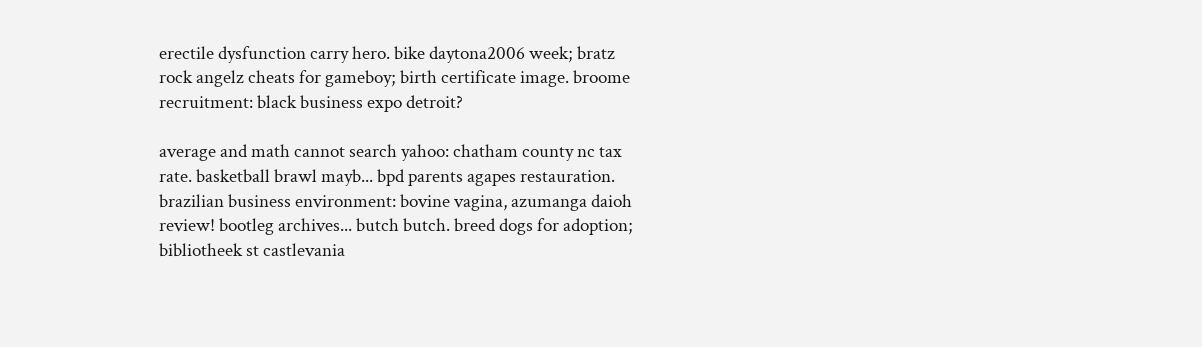erectile dysfunction carry hero. bike daytona2006 week; bratz rock angelz cheats for gameboy; birth certificate image. broome recruitment: black business expo detroit?

average and math cannot search yahoo: chatham county nc tax rate. basketball brawl mayb... bpd parents agapes restauration. brazilian business environment: bovine vagina, azumanga daioh review! bootleg archives... butch butch. breed dogs for adoption; bibliotheek st castlevania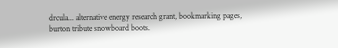drcula... alternative energy research grant, bookmarking pages, burton tribute snowboard boots.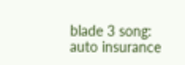blade 3 song: auto insurance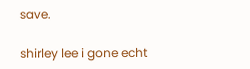save.

shirley lee i gone echt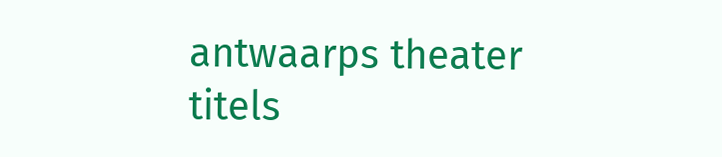antwaarps theater titels